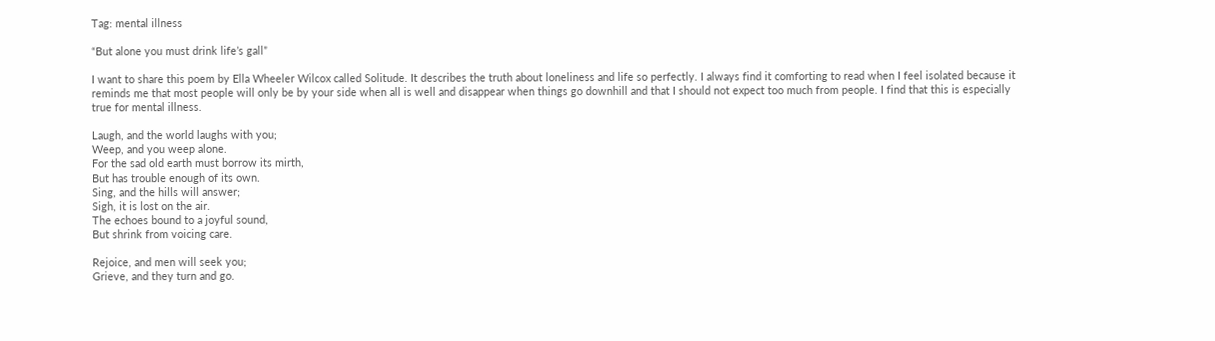Tag: mental illness

“But alone you must drink life’s gall”

I want to share this poem by Ella Wheeler Wilcox called Solitude. It describes the truth about loneliness and life so perfectly. I always find it comforting to read when I feel isolated because it reminds me that most people will only be by your side when all is well and disappear when things go downhill and that I should not expect too much from people. I find that this is especially true for mental illness.

Laugh, and the world laughs with you;
Weep, and you weep alone.
For the sad old earth must borrow its mirth,
But has trouble enough of its own.
Sing, and the hills will answer;
Sigh, it is lost on the air.
The echoes bound to a joyful sound,
But shrink from voicing care.

Rejoice, and men will seek you;
Grieve, and they turn and go.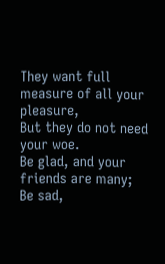They want full measure of all your pleasure,
But they do not need your woe.
Be glad, and your friends are many;
Be sad,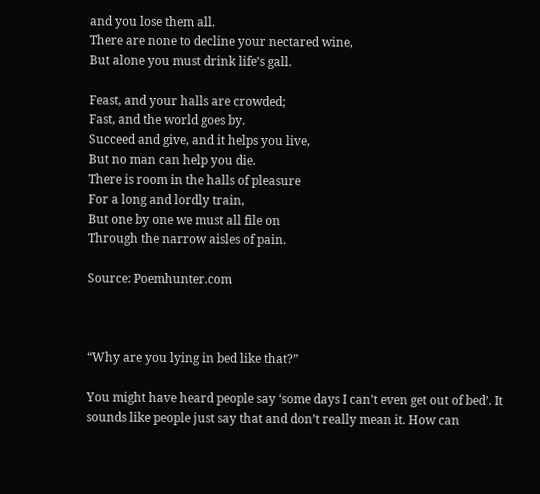and you lose them all.
There are none to decline your nectared wine,
But alone you must drink life’s gall.

Feast, and your halls are crowded;
Fast, and the world goes by.
Succeed and give, and it helps you live,
But no man can help you die.
There is room in the halls of pleasure
For a long and lordly train,
But one by one we must all file on
Through the narrow aisles of pain.

Source: Poemhunter.com



“Why are you lying in bed like that?”

You might have heard people say ‘some days I can’t even get out of bed’. It sounds like people just say that and don’t really mean it. How can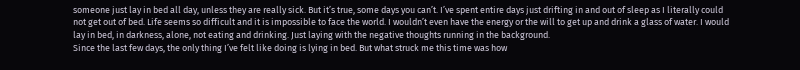someone just lay in bed all day, unless they are really sick. But it’s true, some days you can’t. I’ve spent entire days just drifting in and out of sleep as I literally could not get out of bed. Life seems so difficult and it is impossible to face the world. I wouldn’t even have the energy or the will to get up and drink a glass of water. I would lay in bed, in darkness, alone, not eating and drinking. Just laying with the negative thoughts running in the background.
Since the last few days, the only thing I’ve felt like doing is lying in bed. But what struck me this time was how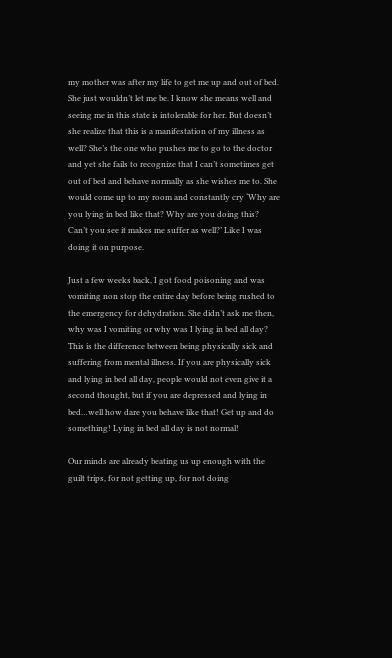my mother was after my life to get me up and out of bed. She just wouldn’t let me be. I know she means well and seeing me in this state is intolerable for her. But doesn’t she realize that this is a manifestation of my illness as well? She’s the one who pushes me to go to the doctor and yet she fails to recognize that I can’t sometimes get out of bed and behave normally as she wishes me to. She would come up to my room and constantly cry ‘Why are you lying in bed like that? Why are you doing this? Can’t you see it makes me suffer as well?’ Like I was doing it on purpose.

Just a few weeks back, I got food poisoning and was vomiting non stop the entire day before being rushed to the emergency for dehydration. She didn’t ask me then, why was I vomiting or why was I lying in bed all day? This is the difference between being physically sick and suffering from mental illness. If you are physically sick and lying in bed all day, people would not even give it a second thought, but if you are depressed and lying in bed…well how dare you behave like that! Get up and do something! Lying in bed all day is not normal!

Our minds are already beating us up enough with the guilt trips, for not getting up, for not doing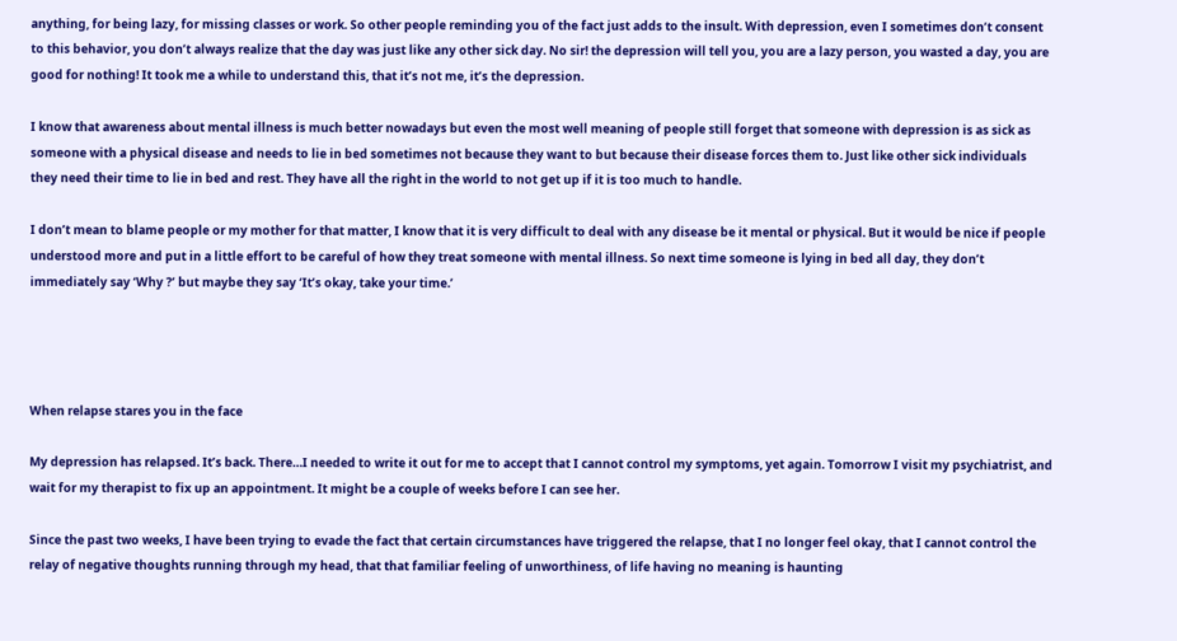anything, for being lazy, for missing classes or work. So other people reminding you of the fact just adds to the insult. With depression, even I sometimes don’t consent to this behavior, you don’t always realize that the day was just like any other sick day. No sir! the depression will tell you, you are a lazy person, you wasted a day, you are good for nothing! It took me a while to understand this, that it’s not me, it’s the depression.

I know that awareness about mental illness is much better nowadays but even the most well meaning of people still forget that someone with depression is as sick as someone with a physical disease and needs to lie in bed sometimes not because they want to but because their disease forces them to. Just like other sick individuals they need their time to lie in bed and rest. They have all the right in the world to not get up if it is too much to handle.

I don’t mean to blame people or my mother for that matter, I know that it is very difficult to deal with any disease be it mental or physical. But it would be nice if people understood more and put in a little effort to be careful of how they treat someone with mental illness. So next time someone is lying in bed all day, they don’t immediately say ‘Why ?’ but maybe they say ‘It’s okay, take your time.’




When relapse stares you in the face

My depression has relapsed. It’s back. There…I needed to write it out for me to accept that I cannot control my symptoms, yet again. Tomorrow I visit my psychiatrist, and wait for my therapist to fix up an appointment. It might be a couple of weeks before I can see her.

Since the past two weeks, I have been trying to evade the fact that certain circumstances have triggered the relapse, that I no longer feel okay, that I cannot control the relay of negative thoughts running through my head, that that familiar feeling of unworthiness, of life having no meaning is haunting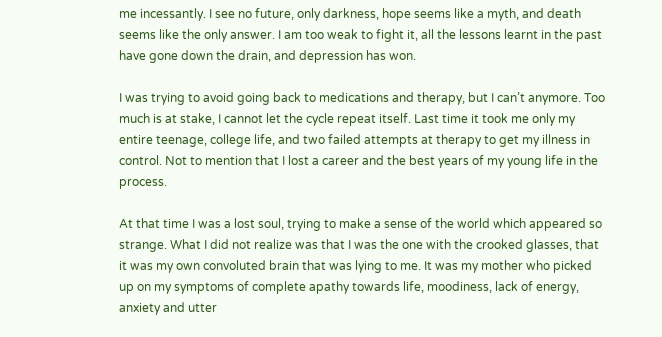me incessantly. I see no future, only darkness, hope seems like a myth, and death seems like the only answer. I am too weak to fight it, all the lessons learnt in the past have gone down the drain, and depression has won.

I was trying to avoid going back to medications and therapy, but I can’t anymore. Too much is at stake, I cannot let the cycle repeat itself. Last time it took me only my entire teenage, college life, and two failed attempts at therapy to get my illness in control. Not to mention that I lost a career and the best years of my young life in the process.

At that time I was a lost soul, trying to make a sense of the world which appeared so strange. What I did not realize was that I was the one with the crooked glasses, that it was my own convoluted brain that was lying to me. It was my mother who picked up on my symptoms of complete apathy towards life, moodiness, lack of energy, anxiety and utter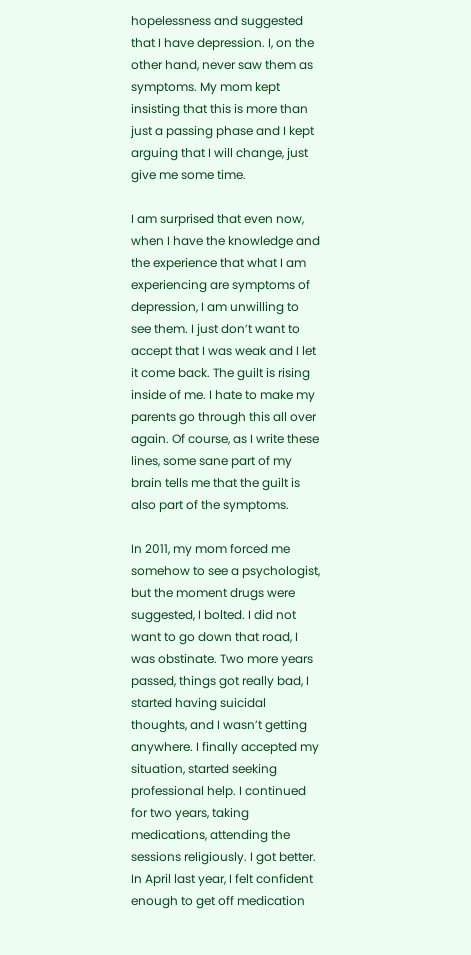hopelessness and suggested that I have depression. I, on the other hand, never saw them as symptoms. My mom kept insisting that this is more than just a passing phase and I kept arguing that I will change, just give me some time.

I am surprised that even now, when I have the knowledge and the experience that what I am experiencing are symptoms of depression, I am unwilling to see them. I just don’t want to accept that I was weak and I let it come back. The guilt is rising inside of me. I hate to make my parents go through this all over again. Of course, as I write these lines, some sane part of my brain tells me that the guilt is also part of the symptoms.

In 2011, my mom forced me somehow to see a psychologist, but the moment drugs were suggested, I bolted. I did not want to go down that road, I was obstinate. Two more years passed, things got really bad, I started having suicidal thoughts, and I wasn’t getting anywhere. I finally accepted my situation, started seeking professional help. I continued for two years, taking medications, attending the sessions religiously. I got better. In April last year, I felt confident enough to get off medication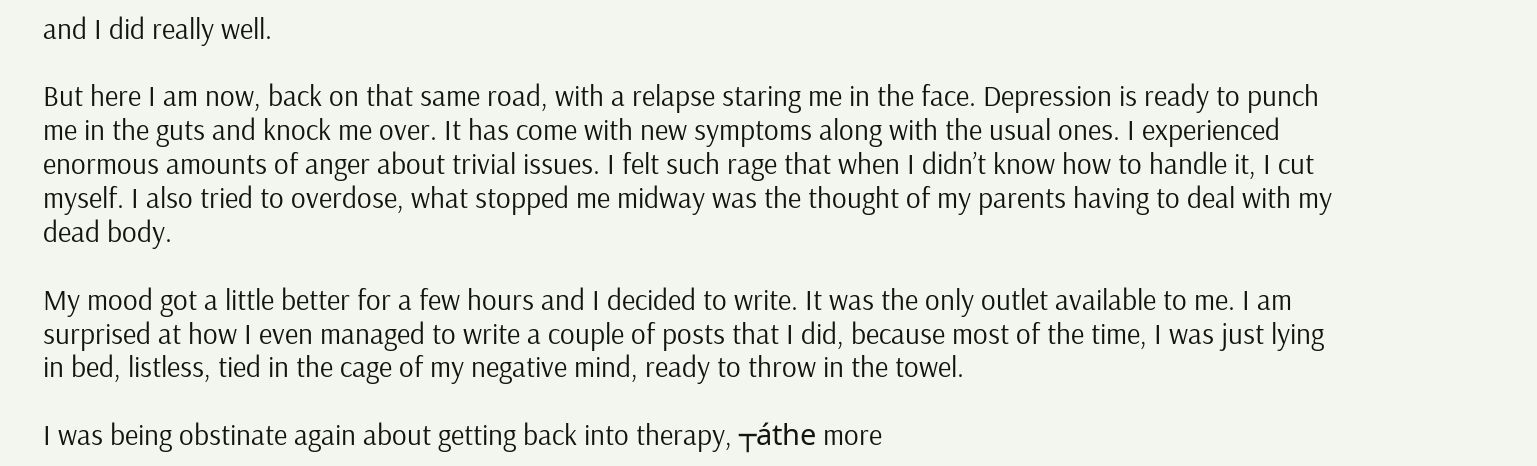and I did really well.

But here I am now, back on that same road, with a relapse staring me in the face. Depression is ready to punch me in the guts and knock me over. It has come with new symptoms along with the usual ones. I experienced enormous amounts of anger about trivial issues. I felt such rage that when I didn’t know how to handle it, I cut myself. I also tried to overdose, what stopped me midway was the thought of my parents having to deal with my dead body.

My mood got a little better for a few hours and I decided to write. It was the only outlet available to me. I am surprised at how I even managed to write a couple of posts that I did, because most of the time, I was just lying in bed, listless, tied in the cage of my negative mind, ready to throw in the towel.

I was being obstinate again about getting back into therapy, ┬áthe more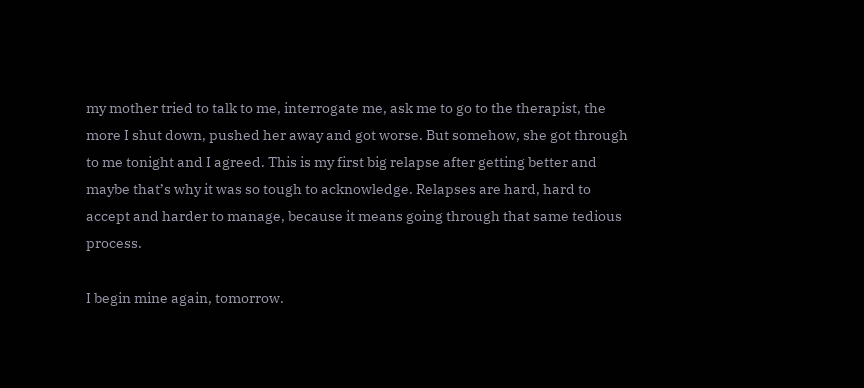my mother tried to talk to me, interrogate me, ask me to go to the therapist, the more I shut down, pushed her away and got worse. But somehow, she got through to me tonight and I agreed. This is my first big relapse after getting better and maybe that’s why it was so tough to acknowledge. Relapses are hard, hard to accept and harder to manage, because it means going through that same tedious process.

I begin mine again, tomorrow.